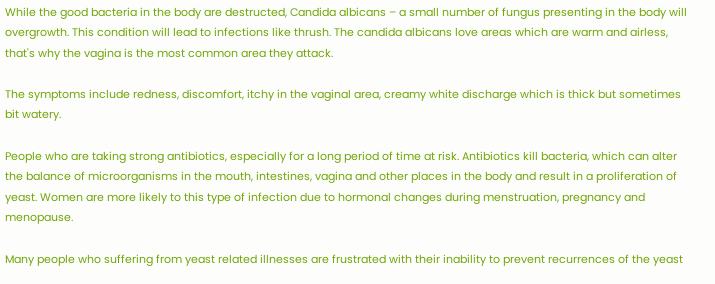While the good bacteria in the body are destructed, Candida albicans – a small number of fungus presenting in the body will overgrowth. This condition will lead to infections like thrush. The candida albicans love areas which are warm and airless, that's why the vagina is the most common area they attack.

The symptoms include redness, discomfort, itchy in the vaginal area, creamy white discharge which is thick but sometimes bit watery.

People who are taking strong antibiotics, especially for a long period of time at risk. Antibiotics kill bacteria, which can alter the balance of microorganisms in the mouth, intestines, vagina and other places in the body and result in a proliferation of yeast. Women are more likely to this type of infection due to hormonal changes during menstruation, pregnancy and menopause.

Many people who suffering from yeast related illnesses are frustrated with their inability to prevent recurrences of the yeast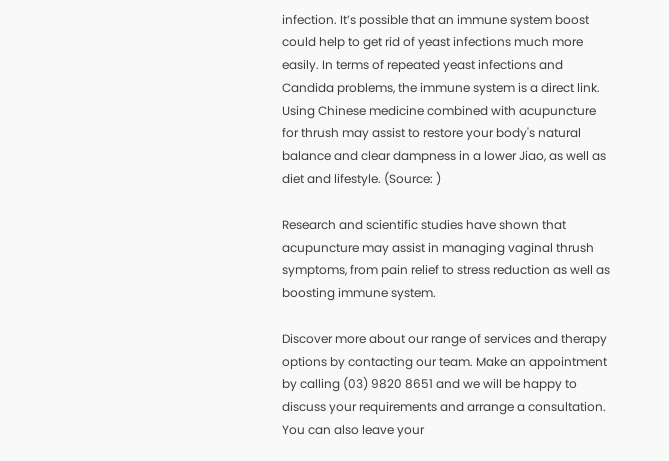infection. It’s possible that an immune system boost could help to get rid of yeast infections much more easily. In terms of repeated yeast infections and Candida problems, the immune system is a direct link.
Using Chinese medicine combined with acupuncture for thrush may assist to restore your body's natural balance and clear dampness in a lower Jiao, as well as diet and lifestyle. (Source: )

Research and scientific studies have shown that acupuncture may assist in managing vaginal thrush symptoms, from pain relief to stress reduction as well as boosting immune system.

Discover more about our range of services and therapy options by contacting our team. Make an appointment by calling (03) 9820 8651 and we will be happy to discuss your requirements and arrange a consultation. You can also leave your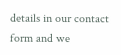details in our contact form and we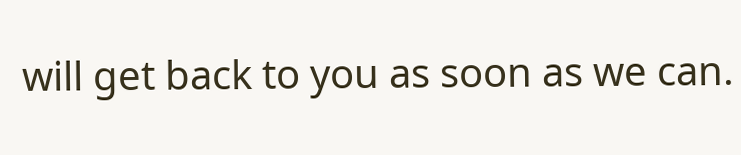will get back to you as soon as we can.